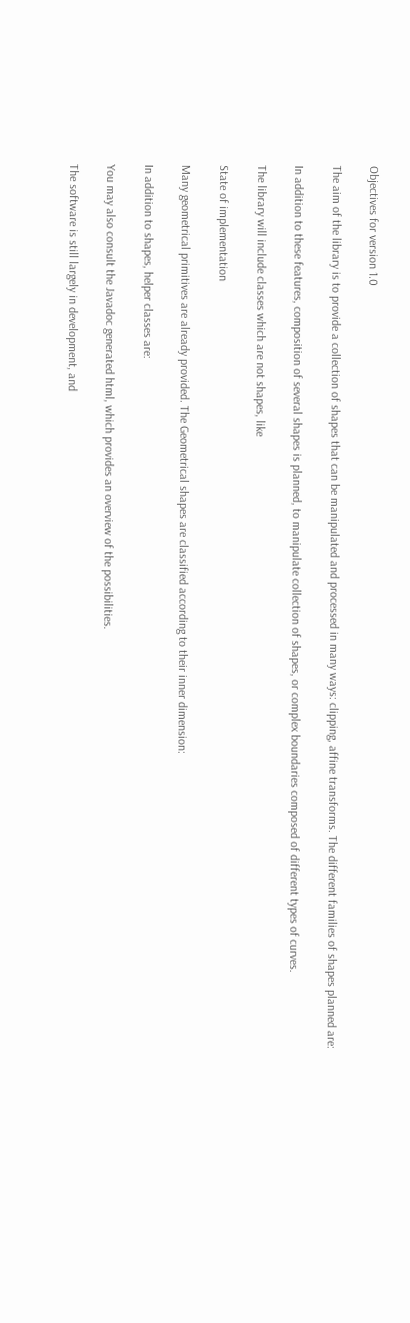Objectives for version 1.0

The aim of the library is to provide a collection of shapes that can be manipulated and processed in many ways: clipping, affine transforms. The different families of shapes planned are:

In addition to these features, composition of several shapes is planned, to manipulate collection of shapes, or complex boundaries composed of different types of curves.

The library will include classes which are not shapes, like

State of implementation

Many geometrical primitives are already provided. The Geometrical shapes are classified according to their inner dimension:

In addition to shapes, helper classes are:

You may also consult the Javadoc generated html, which provides an overview of the possibilities.

The software is still largely in development, and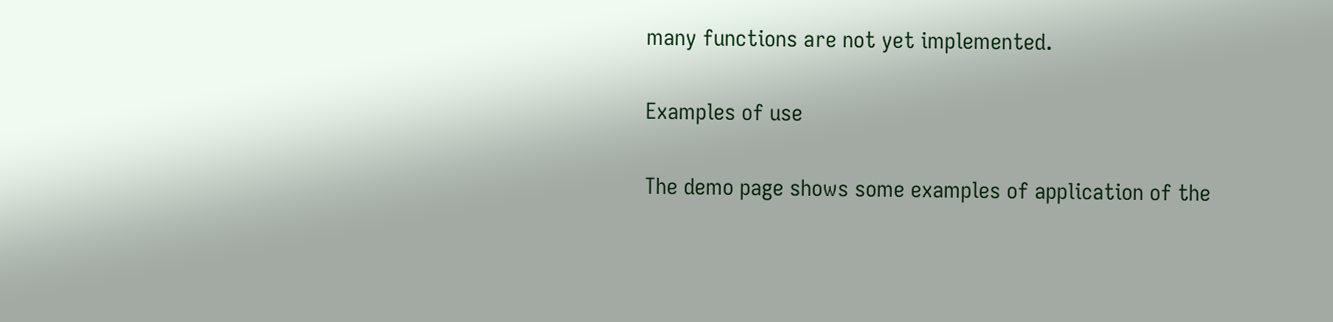many functions are not yet implemented.

Examples of use

The demo page shows some examples of application of the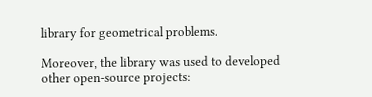library for geometrical problems.

Moreover, the library was used to developed other open-source projects: